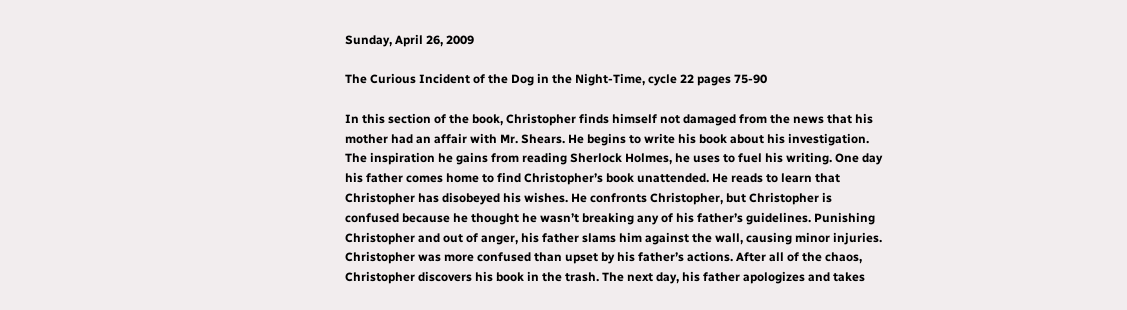Sunday, April 26, 2009

The Curious Incident of the Dog in the Night-Time, cycle 22 pages 75-90

In this section of the book, Christopher finds himself not damaged from the news that his mother had an affair with Mr. Shears. He begins to write his book about his investigation. The inspiration he gains from reading Sherlock Holmes, he uses to fuel his writing. One day his father comes home to find Christopher’s book unattended. He reads to learn that Christopher has disobeyed his wishes. He confronts Christopher, but Christopher is confused because he thought he wasn’t breaking any of his father’s guidelines. Punishing Christopher and out of anger, his father slams him against the wall, causing minor injuries. Christopher was more confused than upset by his father’s actions. After all of the chaos, Christopher discovers his book in the trash. The next day, his father apologizes and takes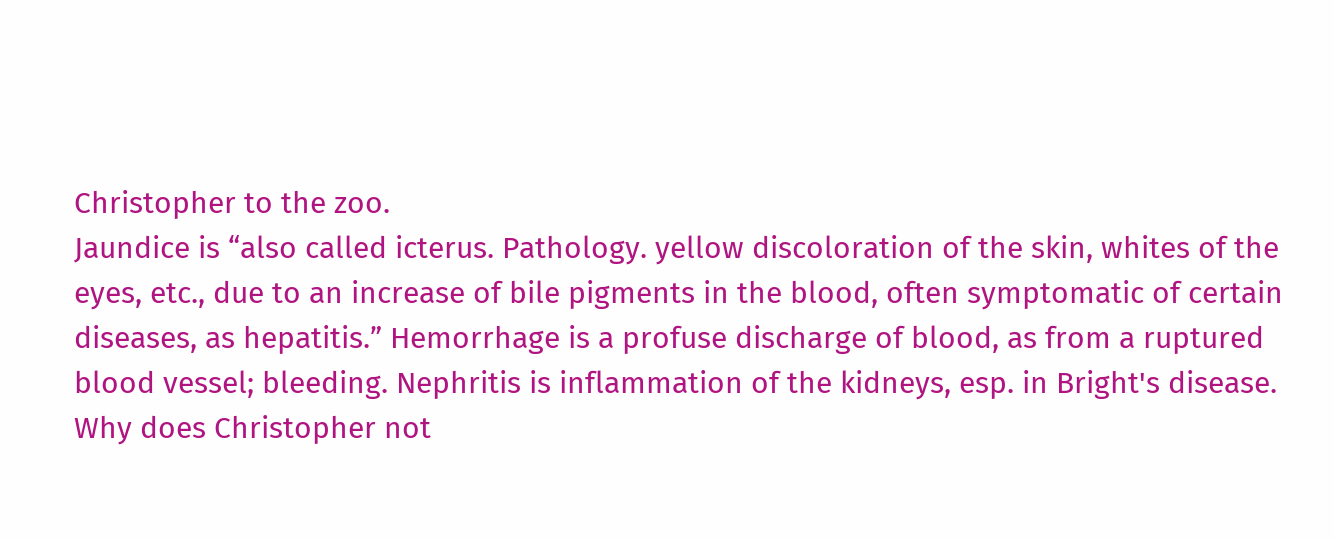Christopher to the zoo.
Jaundice is “also called icterus. Pathology. yellow discoloration of the skin, whites of the eyes, etc., due to an increase of bile pigments in the blood, often symptomatic of certain diseases, as hepatitis.” Hemorrhage is a profuse discharge of blood, as from a ruptured blood vessel; bleeding. Nephritis is inflammation of the kidneys, esp. in Bright's disease.
Why does Christopher not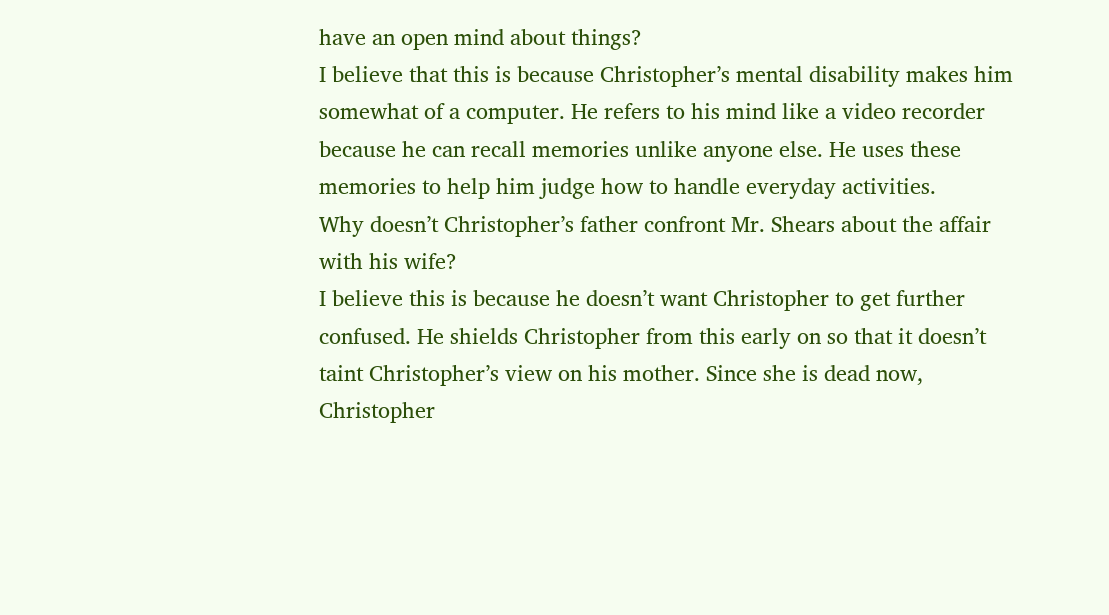have an open mind about things?
I believe that this is because Christopher’s mental disability makes him somewhat of a computer. He refers to his mind like a video recorder because he can recall memories unlike anyone else. He uses these memories to help him judge how to handle everyday activities.
Why doesn’t Christopher’s father confront Mr. Shears about the affair with his wife?
I believe this is because he doesn’t want Christopher to get further confused. He shields Christopher from this early on so that it doesn’t taint Christopher’s view on his mother. Since she is dead now, Christopher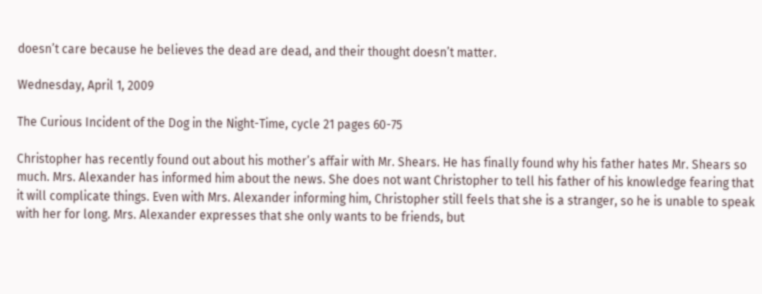doesn’t care because he believes the dead are dead, and their thought doesn’t matter.

Wednesday, April 1, 2009

The Curious Incident of the Dog in the Night-Time, cycle 21 pages 60-75

Christopher has recently found out about his mother’s affair with Mr. Shears. He has finally found why his father hates Mr. Shears so much. Mrs. Alexander has informed him about the news. She does not want Christopher to tell his father of his knowledge fearing that it will complicate things. Even with Mrs. Alexander informing him, Christopher still feels that she is a stranger, so he is unable to speak with her for long. Mrs. Alexander expresses that she only wants to be friends, but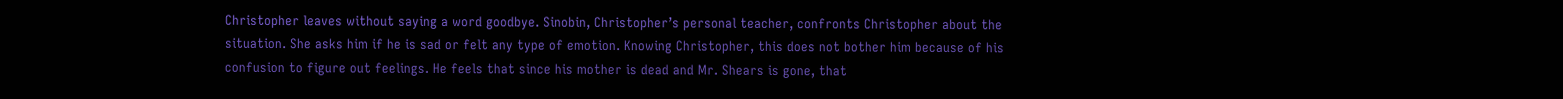Christopher leaves without saying a word goodbye. Sinobin, Christopher’s personal teacher, confronts Christopher about the situation. She asks him if he is sad or felt any type of emotion. Knowing Christopher, this does not bother him because of his confusion to figure out feelings. He feels that since his mother is dead and Mr. Shears is gone, that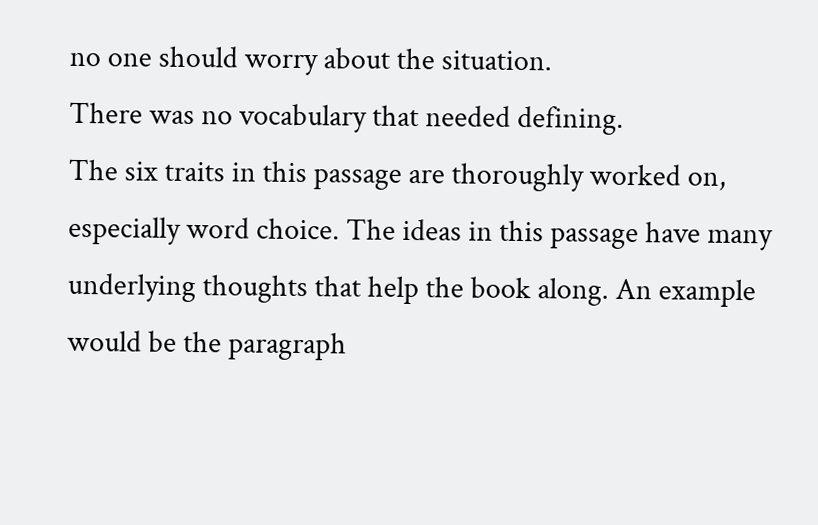no one should worry about the situation.
There was no vocabulary that needed defining.
The six traits in this passage are thoroughly worked on, especially word choice. The ideas in this passage have many underlying thoughts that help the book along. An example would be the paragraph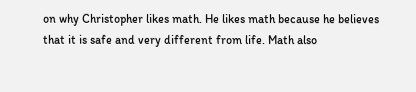on why Christopher likes math. He likes math because he believes that it is safe and very different from life. Math also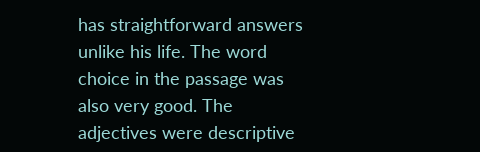has straightforward answers unlike his life. The word choice in the passage was also very good. The adjectives were descriptive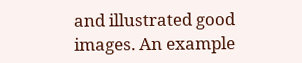and illustrated good images. An example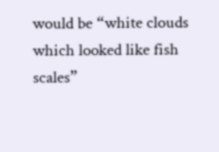would be “white clouds which looked like fish scales”